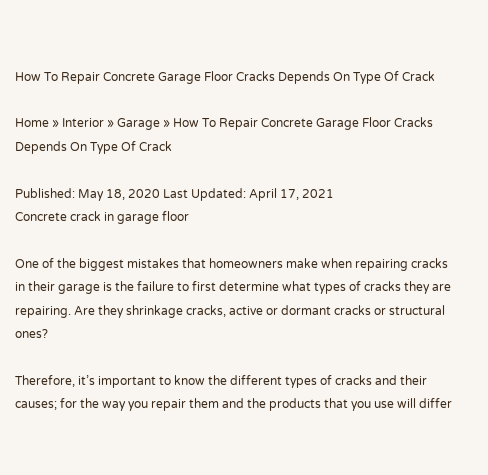How To Repair Concrete Garage Floor Cracks Depends On Type Of Crack

Home » Interior » Garage » How To Repair Concrete Garage Floor Cracks Depends On Type Of Crack

Published: May 18, 2020 Last Updated: April 17, 2021
Concrete crack in garage floor

One of the biggest mistakes that homeowners make when repairing cracks in their garage is the failure to first determine what types of cracks they are repairing. Are they shrinkage cracks, active or dormant cracks or structural ones?

Therefore, it’s important to know the different types of cracks and their causes; for the way you repair them and the products that you use will differ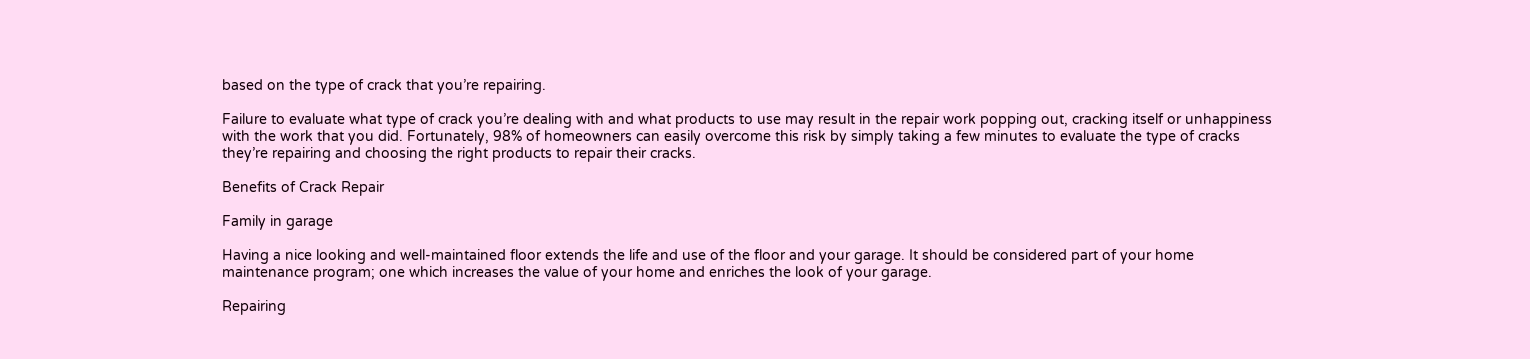based on the type of crack that you’re repairing.

Failure to evaluate what type of crack you’re dealing with and what products to use may result in the repair work popping out, cracking itself or unhappiness with the work that you did. Fortunately, 98% of homeowners can easily overcome this risk by simply taking a few minutes to evaluate the type of cracks they’re repairing and choosing the right products to repair their cracks.

Benefits of Crack Repair

Family in garage

Having a nice looking and well-maintained floor extends the life and use of the floor and your garage. It should be considered part of your home maintenance program; one which increases the value of your home and enriches the look of your garage.

Repairing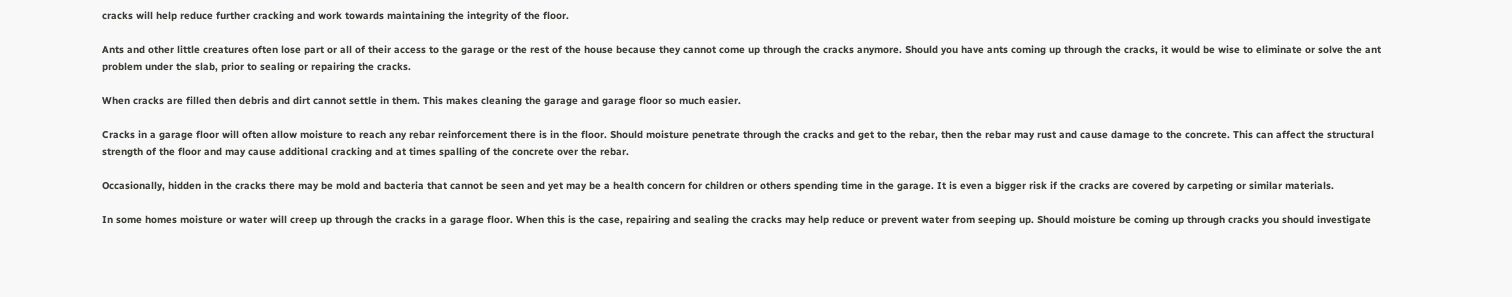cracks will help reduce further cracking and work towards maintaining the integrity of the floor.

Ants and other little creatures often lose part or all of their access to the garage or the rest of the house because they cannot come up through the cracks anymore. Should you have ants coming up through the cracks, it would be wise to eliminate or solve the ant problem under the slab, prior to sealing or repairing the cracks.

When cracks are filled then debris and dirt cannot settle in them. This makes cleaning the garage and garage floor so much easier.

Cracks in a garage floor will often allow moisture to reach any rebar reinforcement there is in the floor. Should moisture penetrate through the cracks and get to the rebar, then the rebar may rust and cause damage to the concrete. This can affect the structural strength of the floor and may cause additional cracking and at times spalling of the concrete over the rebar.

Occasionally, hidden in the cracks there may be mold and bacteria that cannot be seen and yet may be a health concern for children or others spending time in the garage. It is even a bigger risk if the cracks are covered by carpeting or similar materials.

In some homes moisture or water will creep up through the cracks in a garage floor. When this is the case, repairing and sealing the cracks may help reduce or prevent water from seeping up. Should moisture be coming up through cracks you should investigate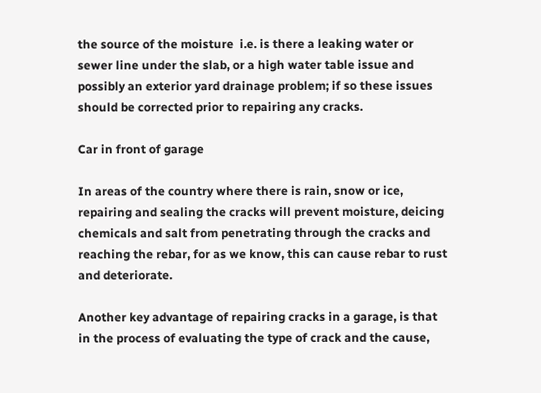the source of the moisture  i.e. is there a leaking water or sewer line under the slab, or a high water table issue and possibly an exterior yard drainage problem; if so these issues should be corrected prior to repairing any cracks.

Car in front of garage

In areas of the country where there is rain, snow or ice, repairing and sealing the cracks will prevent moisture, deicing chemicals and salt from penetrating through the cracks and reaching the rebar, for as we know, this can cause rebar to rust and deteriorate.

Another key advantage of repairing cracks in a garage, is that in the process of evaluating the type of crack and the cause,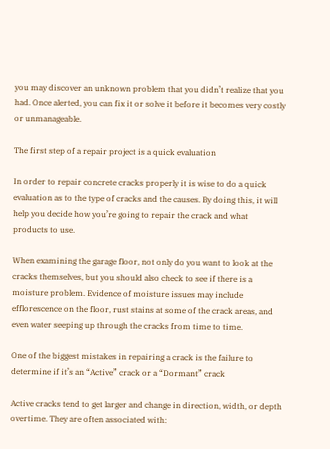you may discover an unknown problem that you didn’t realize that you had. Once alerted, you can fix it or solve it before it becomes very costly or unmanageable.

The first step of a repair project is a quick evaluation

In order to repair concrete cracks properly it is wise to do a quick evaluation as to the type of cracks and the causes. By doing this, it will help you decide how you’re going to repair the crack and what products to use.

When examining the garage floor, not only do you want to look at the cracks themselves, but you should also check to see if there is a moisture problem. Evidence of moisture issues may include efflorescence on the floor, rust stains at some of the crack areas, and even water seeping up through the cracks from time to time.

One of the biggest mistakes in repairing a crack is the failure to determine if it’s an “Active” crack or a “Dormant” crack

Active cracks tend to get larger and change in direction, width, or depth overtime. They are often associated with: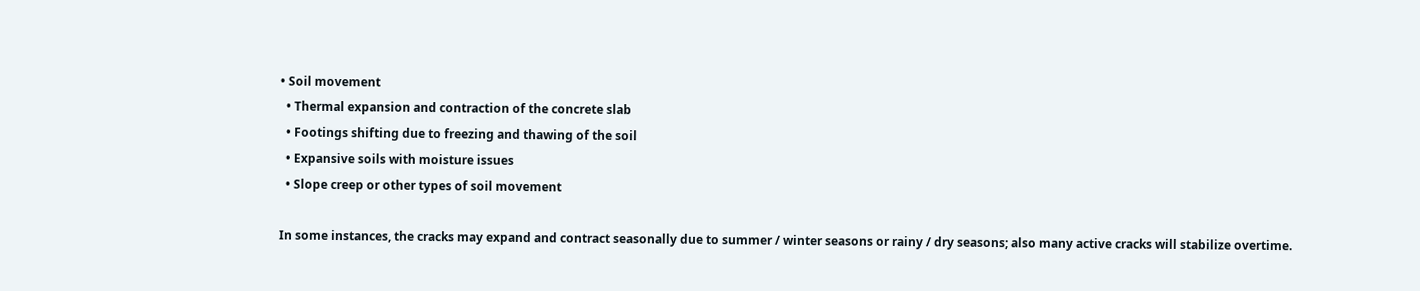• Soil movement
  • Thermal expansion and contraction of the concrete slab
  • Footings shifting due to freezing and thawing of the soil
  • Expansive soils with moisture issues
  • Slope creep or other types of soil movement

In some instances, the cracks may expand and contract seasonally due to summer / winter seasons or rainy / dry seasons; also many active cracks will stabilize overtime.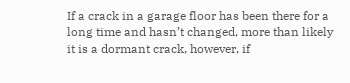If a crack in a garage floor has been there for a long time and hasn’t changed, more than likely it is a dormant crack, however, if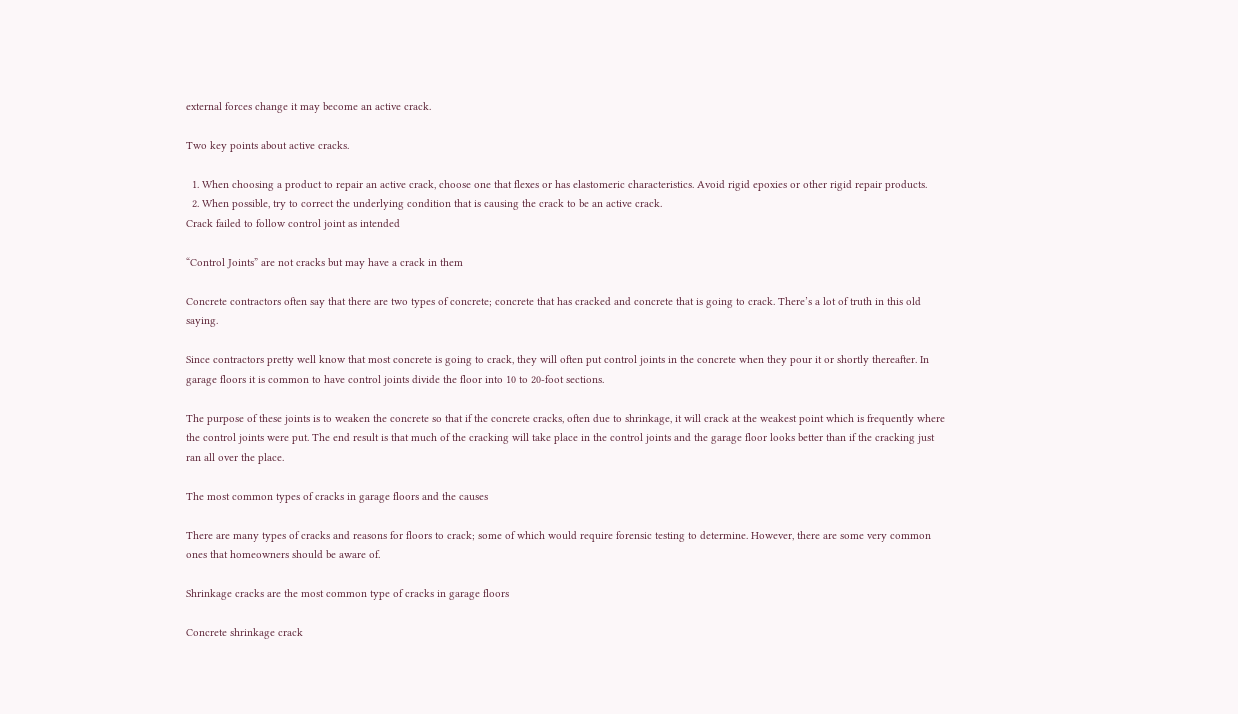external forces change it may become an active crack.

Two key points about active cracks.

  1. When choosing a product to repair an active crack, choose one that flexes or has elastomeric characteristics. Avoid rigid epoxies or other rigid repair products.
  2. When possible, try to correct the underlying condition that is causing the crack to be an active crack.
Crack failed to follow control joint as intended

“Control Joints” are not cracks but may have a crack in them

Concrete contractors often say that there are two types of concrete; concrete that has cracked and concrete that is going to crack. There’s a lot of truth in this old saying.

Since contractors pretty well know that most concrete is going to crack, they will often put control joints in the concrete when they pour it or shortly thereafter. In garage floors it is common to have control joints divide the floor into 10 to 20-foot sections.

The purpose of these joints is to weaken the concrete so that if the concrete cracks, often due to shrinkage, it will crack at the weakest point which is frequently where the control joints were put. The end result is that much of the cracking will take place in the control joints and the garage floor looks better than if the cracking just ran all over the place.

The most common types of cracks in garage floors and the causes

There are many types of cracks and reasons for floors to crack; some of which would require forensic testing to determine. However, there are some very common ones that homeowners should be aware of.

Shrinkage cracks are the most common type of cracks in garage floors

Concrete shrinkage crack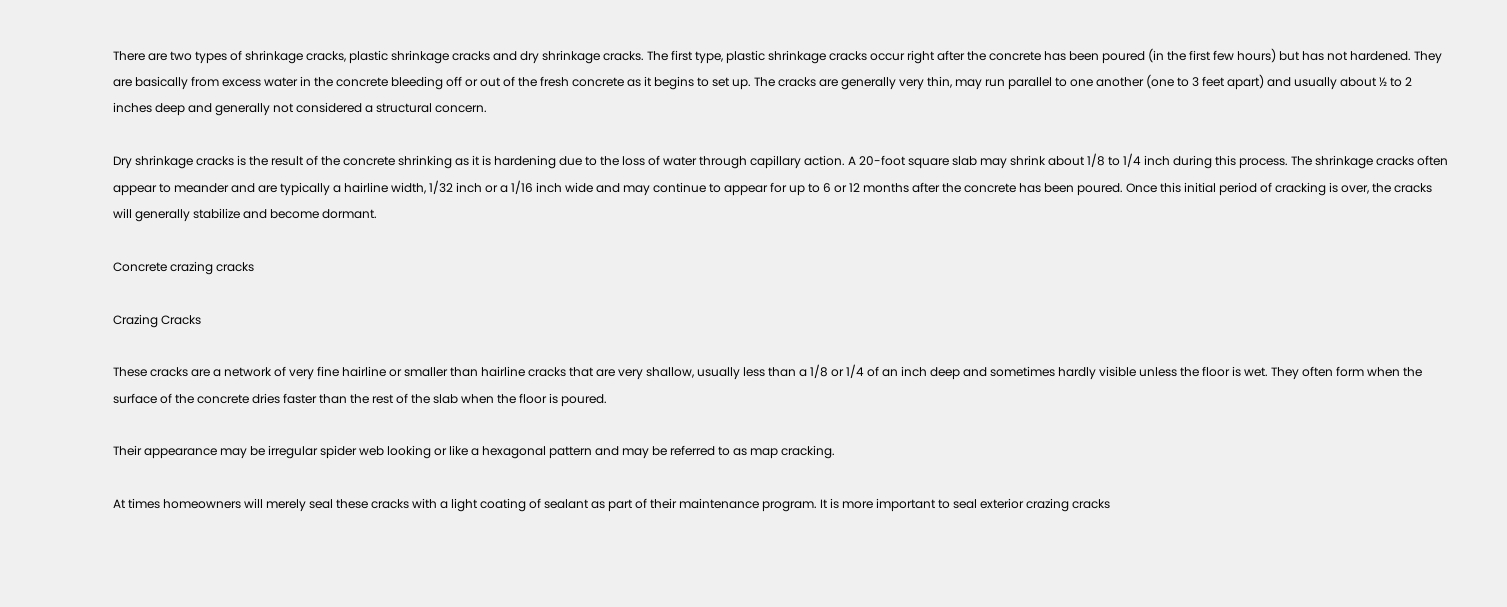There are two types of shrinkage cracks, plastic shrinkage cracks and dry shrinkage cracks. The first type, plastic shrinkage cracks occur right after the concrete has been poured (in the first few hours) but has not hardened. They are basically from excess water in the concrete bleeding off or out of the fresh concrete as it begins to set up. The cracks are generally very thin, may run parallel to one another (one to 3 feet apart) and usually about ½ to 2 inches deep and generally not considered a structural concern.

Dry shrinkage cracks is the result of the concrete shrinking as it is hardening due to the loss of water through capillary action. A 20-foot square slab may shrink about 1/8 to 1/4 inch during this process. The shrinkage cracks often appear to meander and are typically a hairline width, 1/32 inch or a 1/16 inch wide and may continue to appear for up to 6 or 12 months after the concrete has been poured. Once this initial period of cracking is over, the cracks will generally stabilize and become dormant.

Concrete crazing cracks

Crazing Cracks

These cracks are a network of very fine hairline or smaller than hairline cracks that are very shallow, usually less than a 1/8 or 1/4 of an inch deep and sometimes hardly visible unless the floor is wet. They often form when the surface of the concrete dries faster than the rest of the slab when the floor is poured.

Their appearance may be irregular spider web looking or like a hexagonal pattern and may be referred to as map cracking.

At times homeowners will merely seal these cracks with a light coating of sealant as part of their maintenance program. It is more important to seal exterior crazing cracks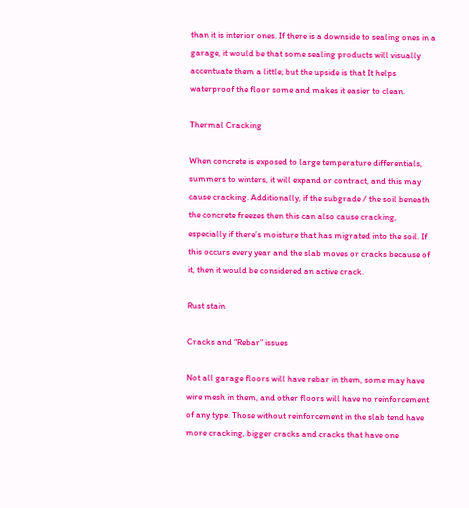than it is interior ones. If there is a downside to sealing ones in a garage, it would be that some sealing products will visually accentuate them a little; but the upside is that It helps waterproof the floor some and makes it easier to clean.

Thermal Cracking

When concrete is exposed to large temperature differentials, summers to winters, it will expand or contract, and this may cause cracking. Additionally, if the subgrade / the soil beneath the concrete freezes then this can also cause cracking, especially if there’s moisture that has migrated into the soil. If this occurs every year and the slab moves or cracks because of it, then it would be considered an active crack.

Rust stain

Cracks and “Rebar” issues

Not all garage floors will have rebar in them, some may have wire mesh in them, and other floors will have no reinforcement of any type. Those without reinforcement in the slab tend have more cracking, bigger cracks and cracks that have one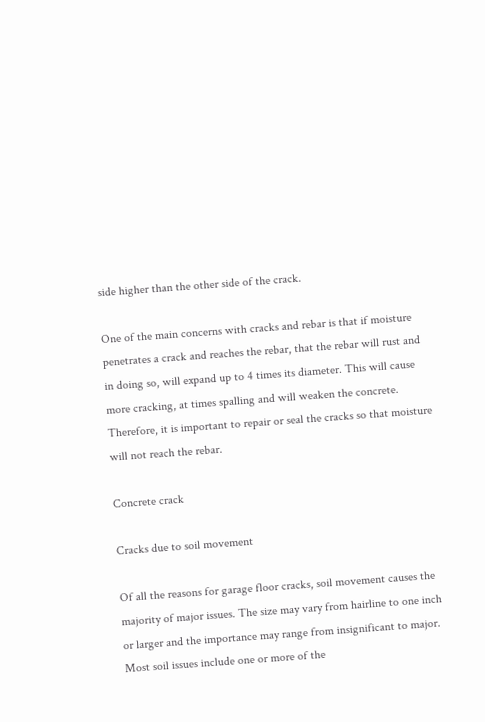side higher than the other side of the crack.

One of the main concerns with cracks and rebar is that if moisture penetrates a crack and reaches the rebar, that the rebar will rust and in doing so, will expand up to 4 times its diameter. This will cause more cracking, at times spalling and will weaken the concrete. Therefore, it is important to repair or seal the cracks so that moisture will not reach the rebar.

Concrete crack

Cracks due to soil movement

Of all the reasons for garage floor cracks, soil movement causes the majority of major issues. The size may vary from hairline to one inch or larger and the importance may range from insignificant to major. Most soil issues include one or more of the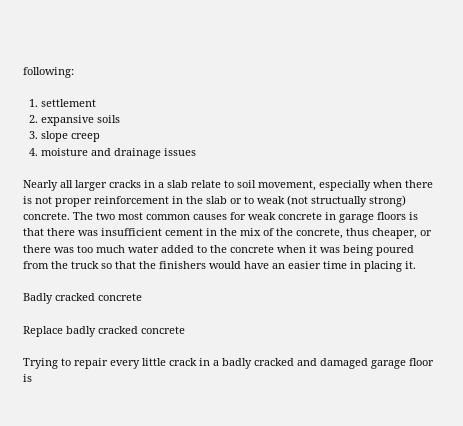following:

  1. settlement
  2. expansive soils
  3. slope creep
  4. moisture and drainage issues

Nearly all larger cracks in a slab relate to soil movement, especially when there is not proper reinforcement in the slab or to weak (not structually strong) concrete. The two most common causes for weak concrete in garage floors is that there was insufficient cement in the mix of the concrete, thus cheaper, or there was too much water added to the concrete when it was being poured from the truck so that the finishers would have an easier time in placing it.

Badly cracked concrete

Replace badly cracked concrete

Trying to repair every little crack in a badly cracked and damaged garage floor is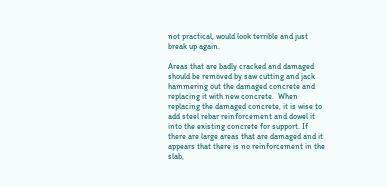not practical, would look terrible and just break up again.

Areas that are badly cracked and damaged should be removed by saw cutting and jack hammering out the damaged concrete and replacing it with new concrete.  When replacing the damaged concrete, it is wise to add steel rebar reinforcement and dowel it into the existing concrete for support. If there are large areas that are damaged and it appears that there is no reinforcement in the slab,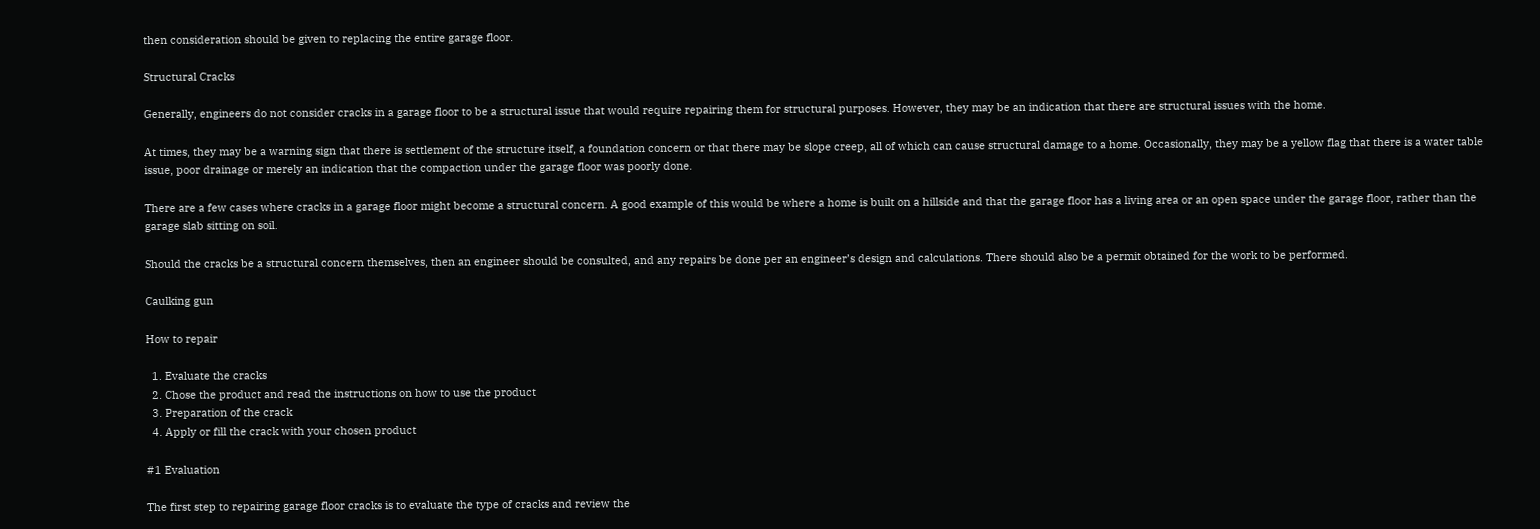then consideration should be given to replacing the entire garage floor.

Structural Cracks

Generally, engineers do not consider cracks in a garage floor to be a structural issue that would require repairing them for structural purposes. However, they may be an indication that there are structural issues with the home.

At times, they may be a warning sign that there is settlement of the structure itself, a foundation concern or that there may be slope creep, all of which can cause structural damage to a home. Occasionally, they may be a yellow flag that there is a water table issue, poor drainage or merely an indication that the compaction under the garage floor was poorly done.

There are a few cases where cracks in a garage floor might become a structural concern. A good example of this would be where a home is built on a hillside and that the garage floor has a living area or an open space under the garage floor, rather than the garage slab sitting on soil.

Should the cracks be a structural concern themselves, then an engineer should be consulted, and any repairs be done per an engineer’s design and calculations. There should also be a permit obtained for the work to be performed.

Caulking gun

How to repair

  1. Evaluate the cracks
  2. Chose the product and read the instructions on how to use the product
  3. Preparation of the crack
  4. Apply or fill the crack with your chosen product

#1 Evaluation

The first step to repairing garage floor cracks is to evaluate the type of cracks and review the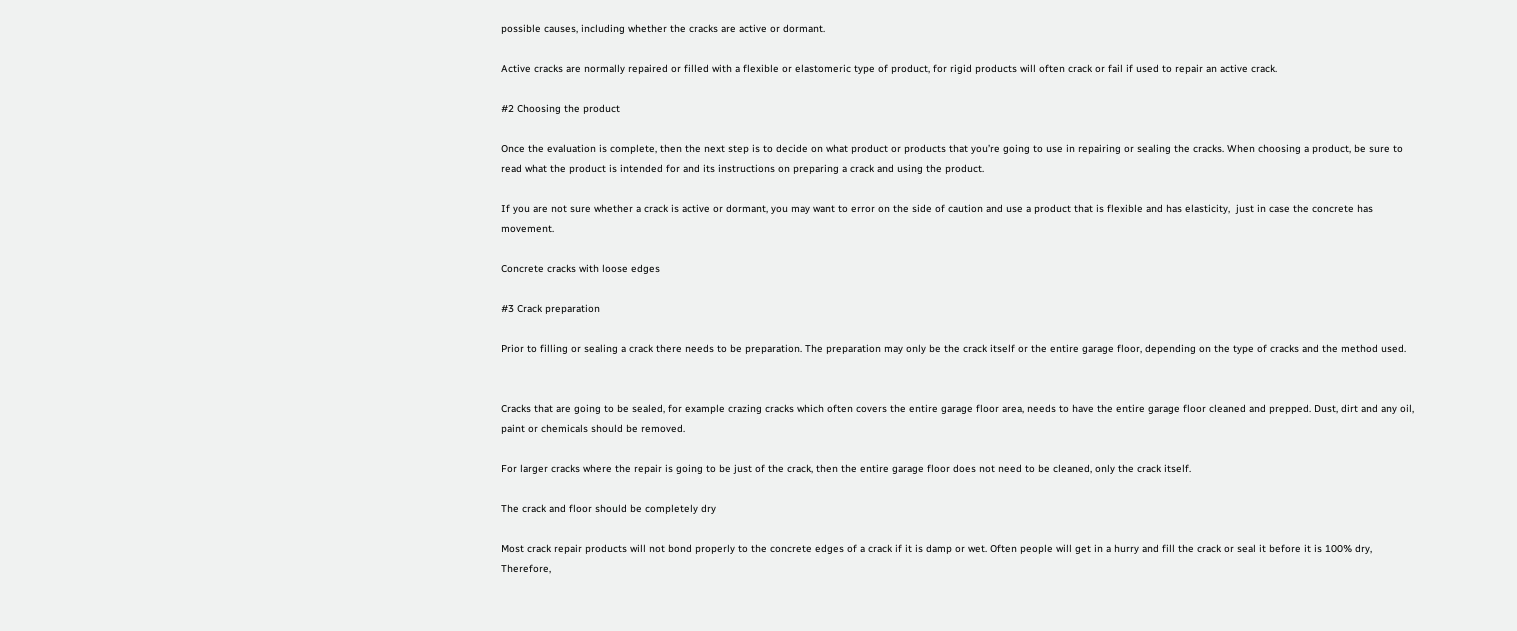possible causes, including whether the cracks are active or dormant.

Active cracks are normally repaired or filled with a flexible or elastomeric type of product, for rigid products will often crack or fail if used to repair an active crack.

#2 Choosing the product

Once the evaluation is complete, then the next step is to decide on what product or products that you’re going to use in repairing or sealing the cracks. When choosing a product, be sure to read what the product is intended for and its instructions on preparing a crack and using the product.

If you are not sure whether a crack is active or dormant, you may want to error on the side of caution and use a product that is flexible and has elasticity,  just in case the concrete has movement.

Concrete cracks with loose edges

#3 Crack preparation

Prior to filling or sealing a crack there needs to be preparation. The preparation may only be the crack itself or the entire garage floor, depending on the type of cracks and the method used.


Cracks that are going to be sealed, for example crazing cracks which often covers the entire garage floor area, needs to have the entire garage floor cleaned and prepped. Dust, dirt and any oil, paint or chemicals should be removed.

For larger cracks where the repair is going to be just of the crack, then the entire garage floor does not need to be cleaned, only the crack itself.

The crack and floor should be completely dry

Most crack repair products will not bond properly to the concrete edges of a crack if it is damp or wet. Often people will get in a hurry and fill the crack or seal it before it is 100% dry, Therefore,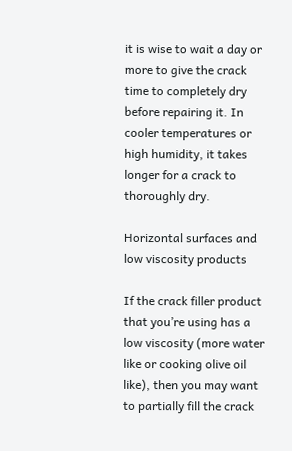it is wise to wait a day or more to give the crack time to completely dry before repairing it. In cooler temperatures or high humidity, it takes longer for a crack to thoroughly dry.

Horizontal surfaces and low viscosity products

If the crack filler product that you’re using has a low viscosity (more water like or cooking olive oil like), then you may want to partially fill the crack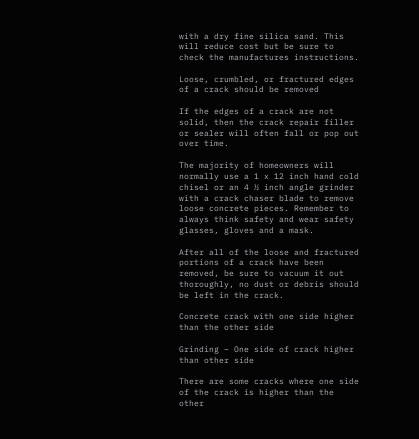with a dry fine silica sand. This will reduce cost but be sure to check the manufactures instructions.

Loose, crumbled, or fractured edges of a crack should be removed

If the edges of a crack are not solid, then the crack repair filler or sealer will often fall or pop out over time.

The majority of homeowners will normally use a 1 x 12 inch hand cold chisel or an 4 ½ inch angle grinder with a crack chaser blade to remove loose concrete pieces. Remember to always think safety and wear safety glasses, gloves and a mask.

After all of the loose and fractured portions of a crack have been removed, be sure to vacuum it out thoroughly, no dust or debris should be left in the crack.

Concrete crack with one side higher than the other side

Grinding – One side of crack higher than other side

There are some cracks where one side of the crack is higher than the other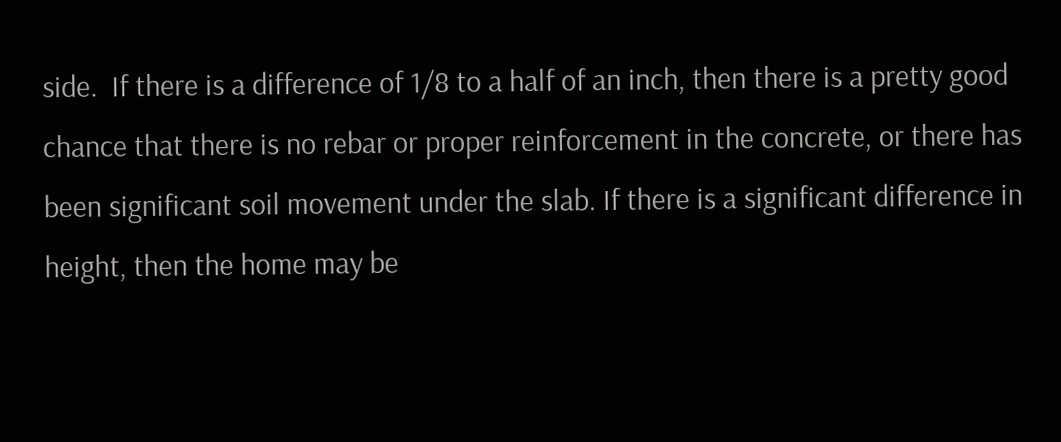side.  If there is a difference of 1/8 to a half of an inch, then there is a pretty good chance that there is no rebar or proper reinforcement in the concrete, or there has been significant soil movement under the slab. If there is a significant difference in height, then the home may be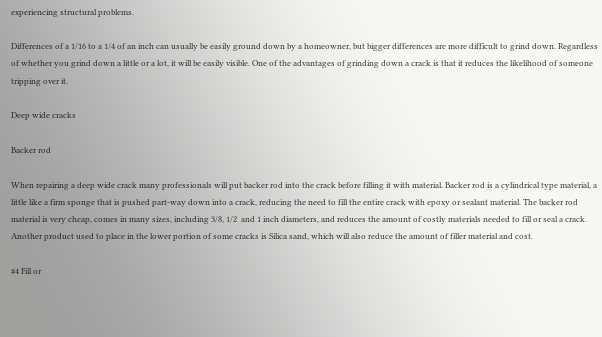experiencing structural problems.

Differences of a 1/16 to a 1/4 of an inch can usually be easily ground down by a homeowner, but bigger differences are more difficult to grind down. Regardless of whether you grind down a little or a lot, it will be easily visible. One of the advantages of grinding down a crack is that it reduces the likelihood of someone tripping over it.

Deep wide cracks

Backer rod

When repairing a deep wide crack many professionals will put backer rod into the crack before filling it with material. Backer rod is a cylindrical type material, a little like a firm sponge that is pushed part-way down into a crack, reducing the need to fill the entire crack with epoxy or sealant material. The backer rod material is very cheap, comes in many sizes, including 3/8, 1/2  and 1 inch diameters, and reduces the amount of costly materials needed to fill or seal a crack. Another product used to place in the lower portion of some cracks is Silica sand, which will also reduce the amount of filler material and cost.

#4 Fill or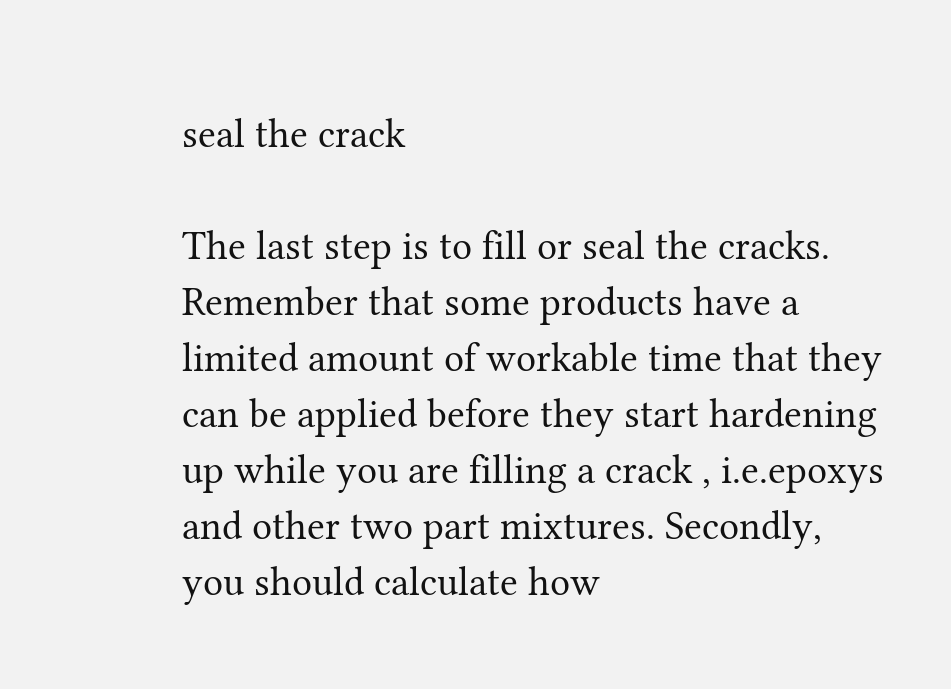seal the crack

The last step is to fill or seal the cracks. Remember that some products have a limited amount of workable time that they can be applied before they start hardening up while you are filling a crack , i.e.epoxys and other two part mixtures. Secondly, you should calculate how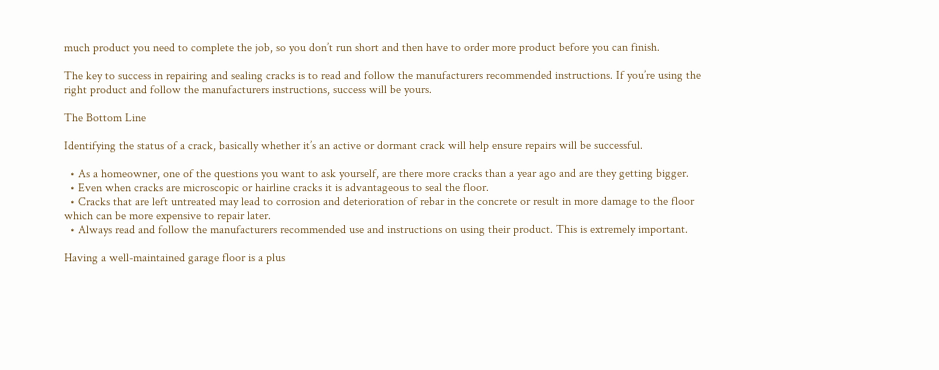much product you need to complete the job, so you don’t run short and then have to order more product before you can finish.

The key to success in repairing and sealing cracks is to read and follow the manufacturers recommended instructions. If you’re using the right product and follow the manufacturers instructions, success will be yours.

The Bottom Line

Identifying the status of a crack, basically whether it’s an active or dormant crack will help ensure repairs will be successful.

  • As a homeowner, one of the questions you want to ask yourself, are there more cracks than a year ago and are they getting bigger.
  • Even when cracks are microscopic or hairline cracks it is advantageous to seal the floor.
  • Cracks that are left untreated may lead to corrosion and deterioration of rebar in the concrete or result in more damage to the floor which can be more expensive to repair later.
  • Always read and follow the manufacturers recommended use and instructions on using their product. This is extremely important.

Having a well-maintained garage floor is a plus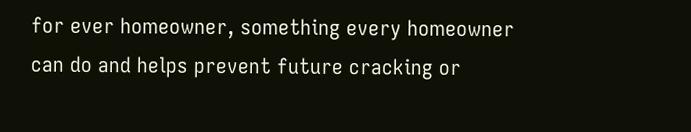for ever homeowner, something every homeowner can do and helps prevent future cracking or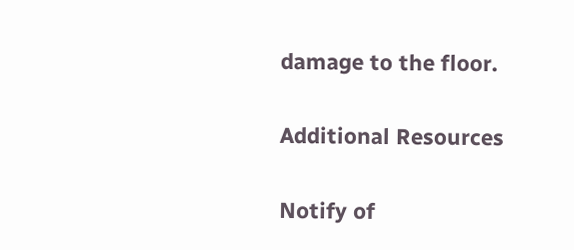damage to the floor.

Additional Resources

Notify of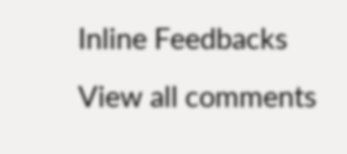Inline Feedbacks
View all comments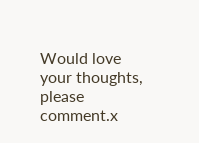Would love your thoughts, please comment.x